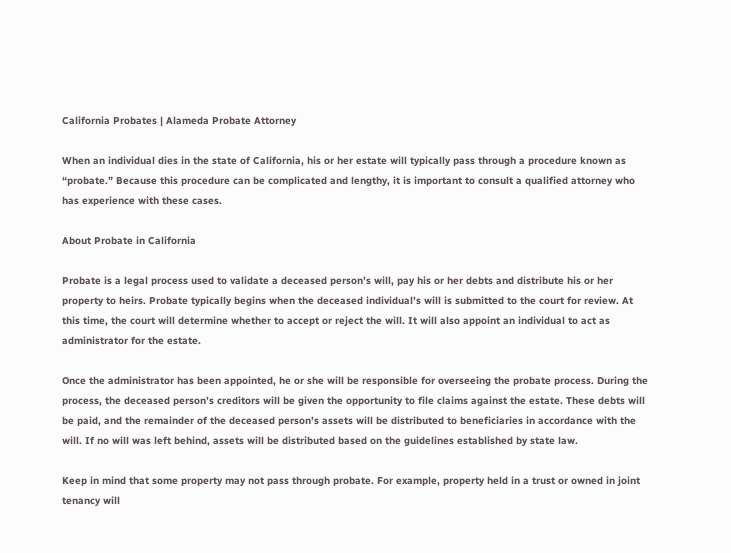California Probates | Alameda Probate Attorney

When an individual dies in the state of California, his or her estate will typically pass through a procedure known as “probate.” Because this procedure can be complicated and lengthy, it is important to consult a qualified attorney who has experience with these cases.

About Probate in California

Probate is a legal process used to validate a deceased person’s will, pay his or her debts and distribute his or her property to heirs. Probate typically begins when the deceased individual’s will is submitted to the court for review. At this time, the court will determine whether to accept or reject the will. It will also appoint an individual to act as administrator for the estate.

Once the administrator has been appointed, he or she will be responsible for overseeing the probate process. During the process, the deceased person’s creditors will be given the opportunity to file claims against the estate. These debts will be paid, and the remainder of the deceased person’s assets will be distributed to beneficiaries in accordance with the will. If no will was left behind, assets will be distributed based on the guidelines established by state law.

Keep in mind that some property may not pass through probate. For example, property held in a trust or owned in joint tenancy will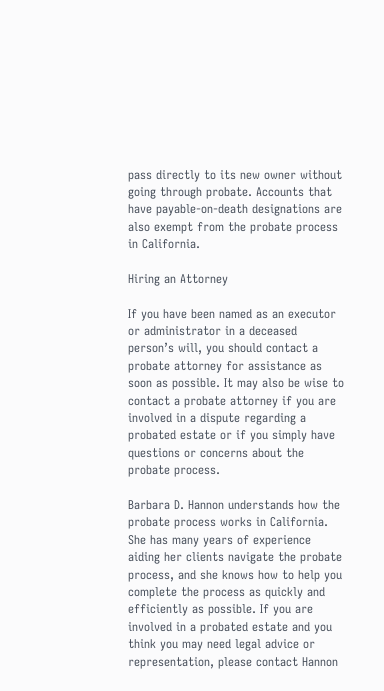pass directly to its new owner without going through probate. Accounts that have payable-on-death designations are also exempt from the probate process in California.

Hiring an Attorney

If you have been named as an executor or administrator in a deceased person’s will, you should contact a probate attorney for assistance as soon as possible. It may also be wise to contact a probate attorney if you are involved in a dispute regarding a probated estate or if you simply have questions or concerns about the probate process.

Barbara D. Hannon understands how the probate process works in California. She has many years of experience aiding her clients navigate the probate process, and she knows how to help you complete the process as quickly and efficiently as possible. If you are involved in a probated estate and you think you may need legal advice or representation, please contact Hannon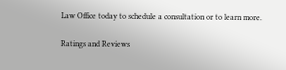Law Office today to schedule a consultation or to learn more.

Ratings and Reviews